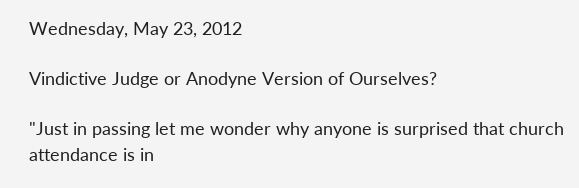Wednesday, May 23, 2012

Vindictive Judge or Anodyne Version of Ourselves?

"Just in passing let me wonder why anyone is surprised that church attendance is in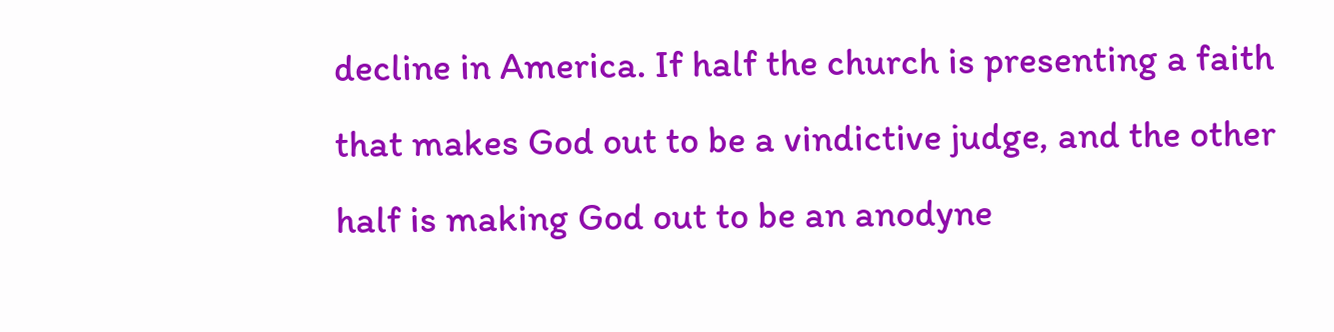decline in America. If half the church is presenting a faith that makes God out to be a vindictive judge, and the other half is making God out to be an anodyne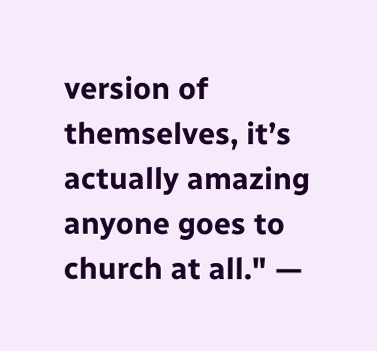version of themselves, it’s actually amazing anyone goes to church at all." —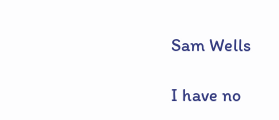Sam Wells

I have no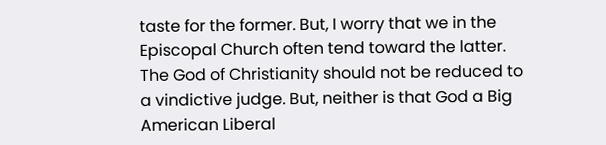taste for the former. But, I worry that we in the Episcopal Church often tend toward the latter. The God of Christianity should not be reduced to a vindictive judge. But, neither is that God a Big American Liberal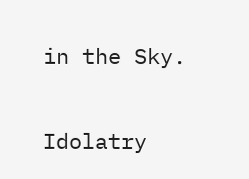in the Sky.


Idolatry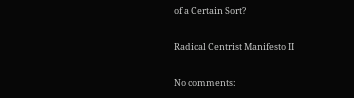of a Certain Sort?

Radical Centrist Manifesto II

No comments: